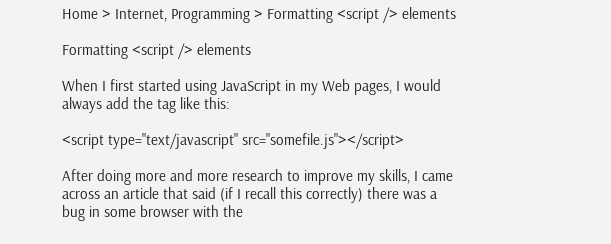Home > Internet, Programming > Formatting <script /> elements

Formatting <script /> elements

When I first started using JavaScript in my Web pages, I would always add the tag like this:

<script type="text/javascript" src="somefile.js"></script>

After doing more and more research to improve my skills, I came across an article that said (if I recall this correctly) there was a bug in some browser with the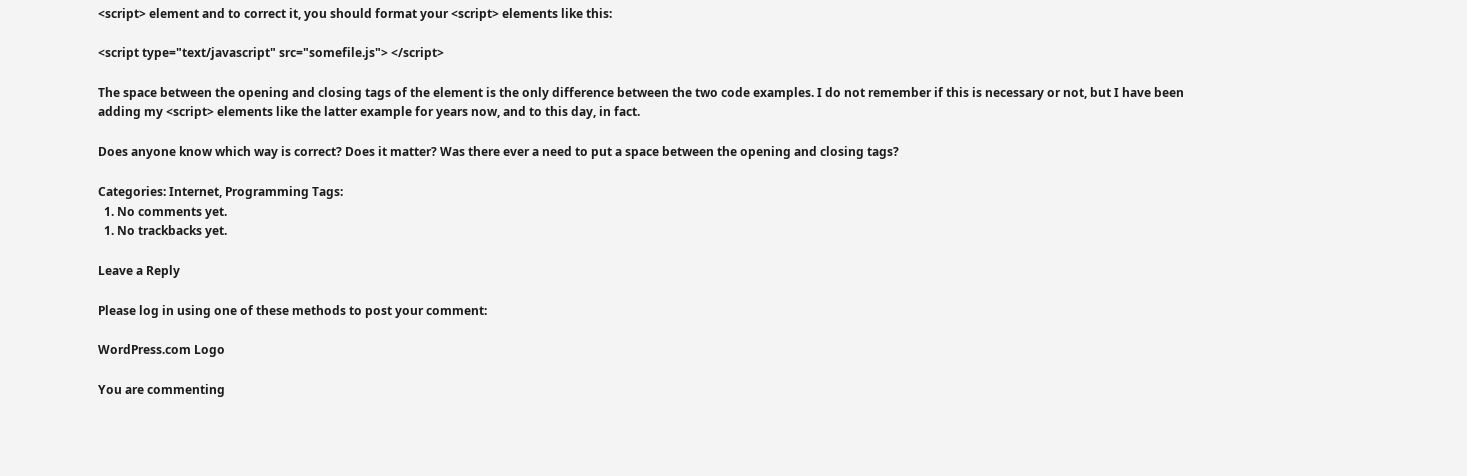<script> element and to correct it, you should format your <script> elements like this:

<script type="text/javascript" src="somefile.js"> </script>

The space between the opening and closing tags of the element is the only difference between the two code examples. I do not remember if this is necessary or not, but I have been adding my <script> elements like the latter example for years now, and to this day, in fact.

Does anyone know which way is correct? Does it matter? Was there ever a need to put a space between the opening and closing tags?

Categories: Internet, Programming Tags:
  1. No comments yet.
  1. No trackbacks yet.

Leave a Reply

Please log in using one of these methods to post your comment:

WordPress.com Logo

You are commenting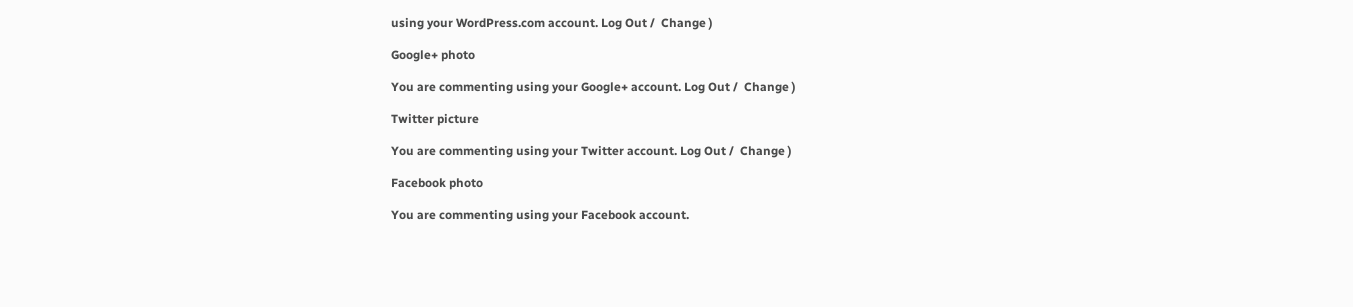using your WordPress.com account. Log Out /  Change )

Google+ photo

You are commenting using your Google+ account. Log Out /  Change )

Twitter picture

You are commenting using your Twitter account. Log Out /  Change )

Facebook photo

You are commenting using your Facebook account.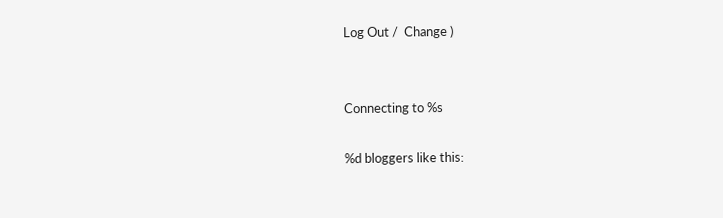Log Out /  Change )


Connecting to %s

%d bloggers like this: